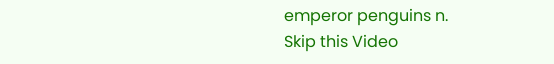emperor penguins n.
Skip this Video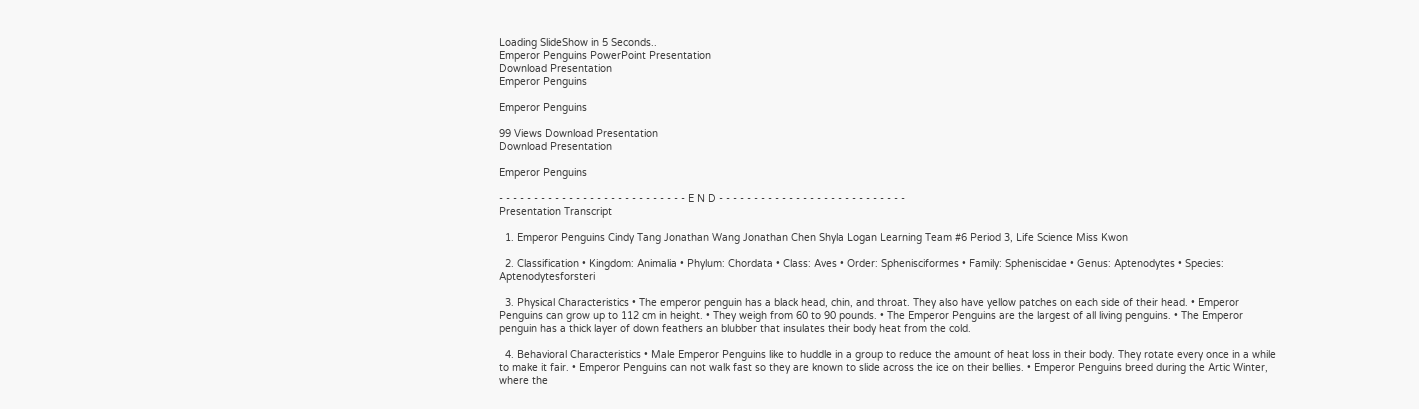Loading SlideShow in 5 Seconds..
Emperor Penguins PowerPoint Presentation
Download Presentation
Emperor Penguins

Emperor Penguins

99 Views Download Presentation
Download Presentation

Emperor Penguins

- - - - - - - - - - - - - - - - - - - - - - - - - - - E N D - - - - - - - - - - - - - - - - - - - - - - - - - - -
Presentation Transcript

  1. Emperor Penguins Cindy Tang Jonathan Wang Jonathan Chen Shyla Logan Learning Team #6 Period 3, Life Science Miss Kwon

  2. Classification • Kingdom: Animalia • Phylum: Chordata • Class: Aves • Order: Sphenisciformes • Family: Spheniscidae • Genus: Aptenodytes • Species: Aptenodytesforsteri

  3. Physical Characteristics • The emperor penguin has a black head, chin, and throat. They also have yellow patches on each side of their head. • Emperor Penguins can grow up to 112 cm in height. • They weigh from 60 to 90 pounds. • The Emperor Penguins are the largest of all living penguins. • The Emperor penguin has a thick layer of down feathers an blubber that insulates their body heat from the cold.

  4. Behavioral Characteristics • Male Emperor Penguins like to huddle in a group to reduce the amount of heat loss in their body. They rotate every once in a while to make it fair. • Emperor Penguins can not walk fast so they are known to slide across the ice on their bellies. • Emperor Penguins breed during the Artic Winter, where the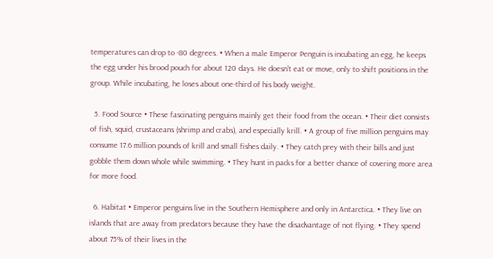temperatures can drop to -80 degrees. • When a male Emperor Penguin is incubating an egg, he keeps the egg under his brood pouch for about 120 days. He doesn’t eat or move, only to shift positions in the group. While incubating, he loses about one-third of his body weight.

  5. Food Source • These fascinating penguins mainly get their food from the ocean. • Their diet consists of fish, squid, crustaceans (shrimp and crabs), and especially krill. • A group of five million penguins may consume 17.6 million pounds of krill and small fishes daily. • They catch prey with their bills and just gobble them down whole while swimming. • They hunt in packs for a better chance of covering more area for more food.

  6. Habitat • Emperor penguins live in the Southern Hemisphere and only in Antarctica. • They live on islands that are away from predators because they have the disadvantage of not flying. • They spend about 75% of their lives in the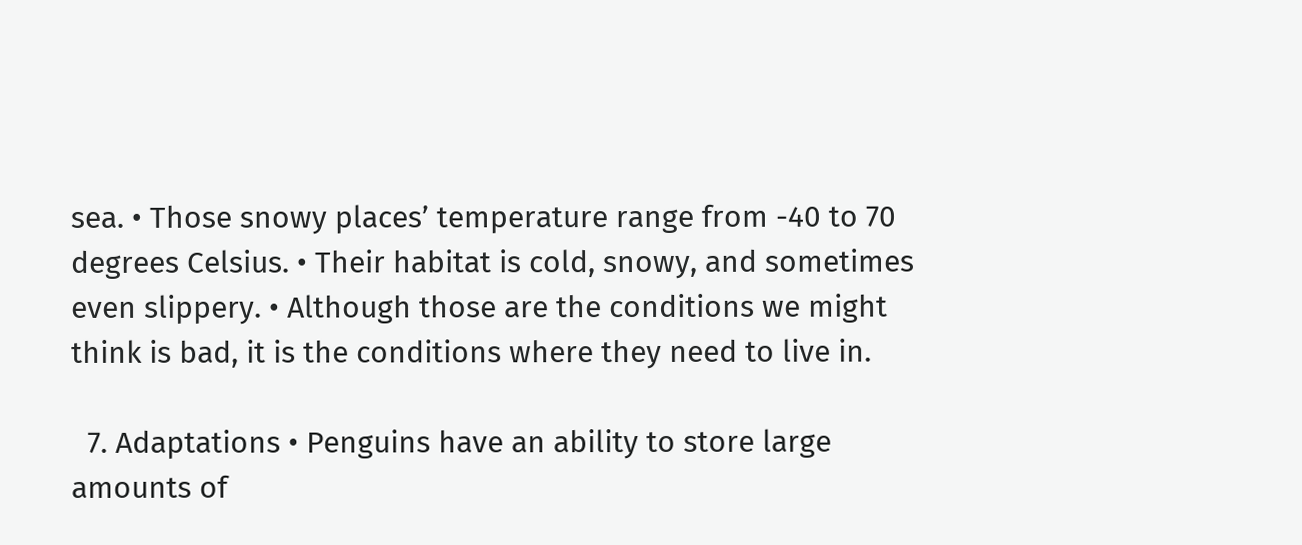sea. • Those snowy places’ temperature range from -40 to 70 degrees Celsius. • Their habitat is cold, snowy, and sometimes even slippery. • Although those are the conditions we might think is bad, it is the conditions where they need to live in.

  7. Adaptations • Penguins have an ability to store large amounts of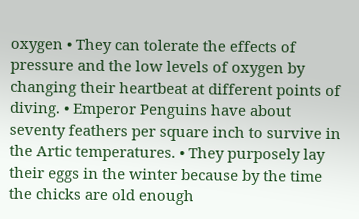oxygen • They can tolerate the effects of pressure and the low levels of oxygen by changing their heartbeat at different points of diving. • Emperor Penguins have about seventy feathers per square inch to survive in the Artic temperatures. • They purposely lay their eggs in the winter because by the time the chicks are old enough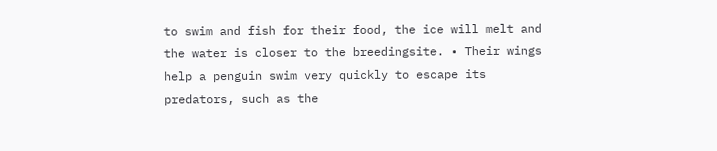to swim and fish for their food, the ice will melt and the water is closer to the breedingsite. • Their wings help a penguin swim very quickly to escape its predators, such as the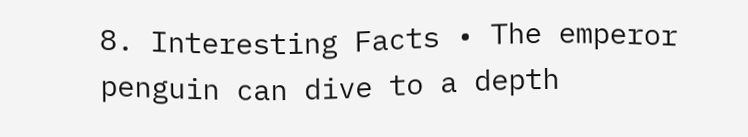8. Interesting Facts • The emperor penguin can dive to a depth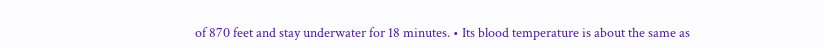of 870 feet and stay underwater for 18 minutes. • Its blood temperature is about the same as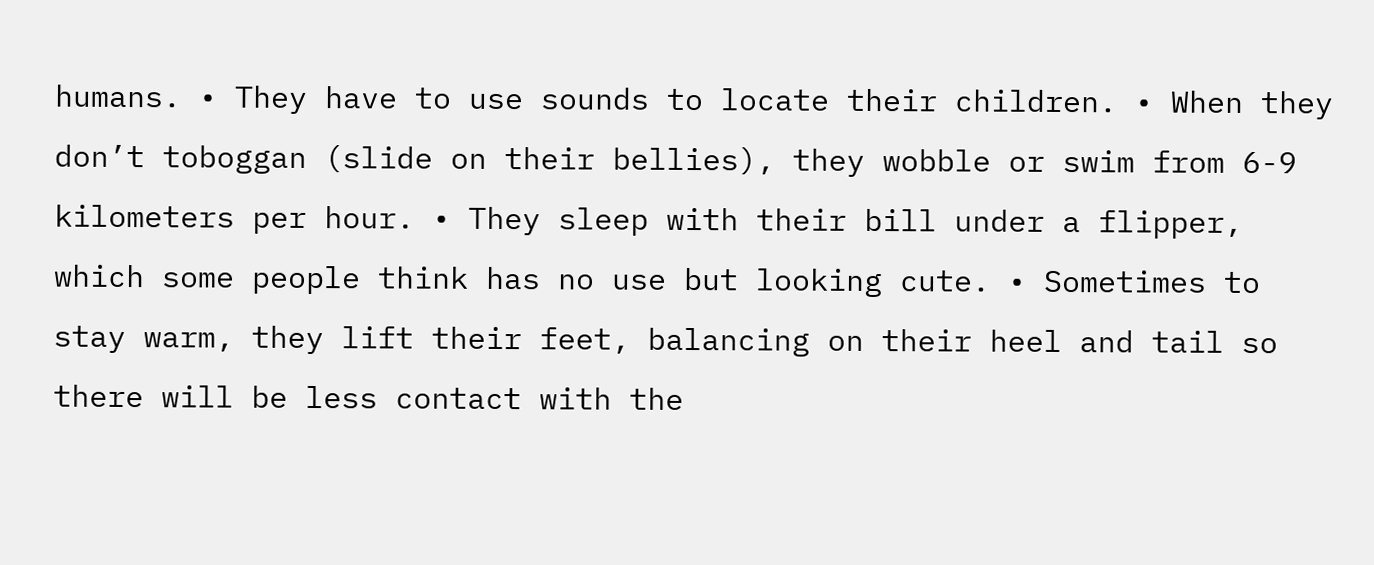humans. • They have to use sounds to locate their children. • When they don’t toboggan (slide on their bellies), they wobble or swim from 6-9 kilometers per hour. • They sleep with their bill under a flipper, which some people think has no use but looking cute. • Sometimes to stay warm, they lift their feet, balancing on their heel and tail so there will be less contact with the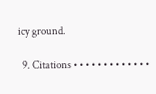icy ground.

  9. Citations • • • • • • • • • • • • •